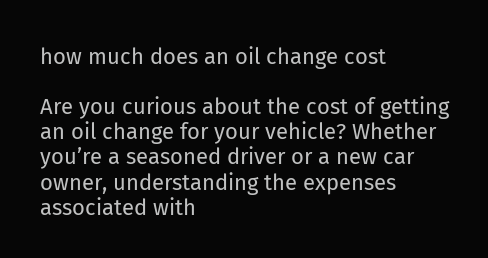how much does an oil change cost

Are you curious about the cost of getting an oil change for your vehicle? Whether you’re a seasoned driver or a new car owner, understanding the expenses associated with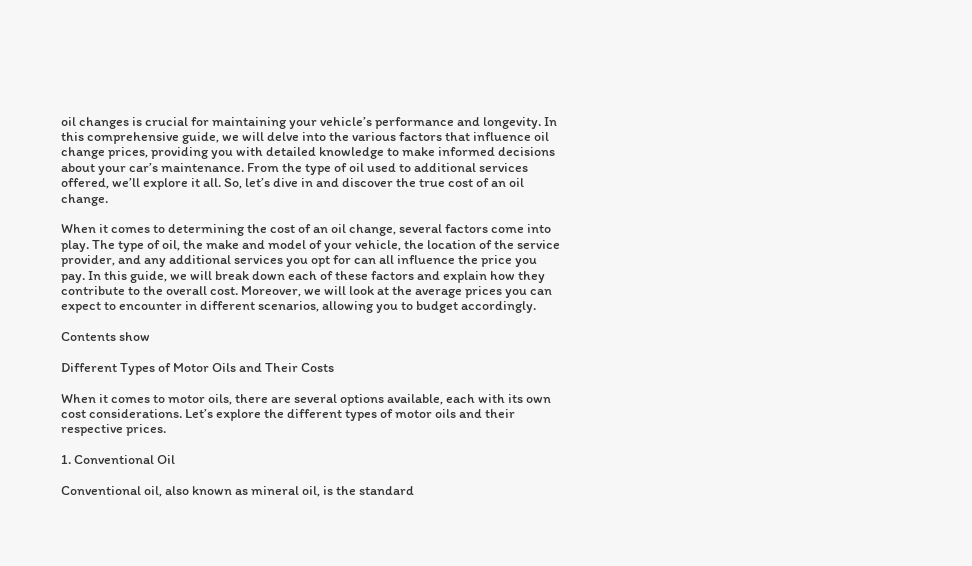oil changes is crucial for maintaining your vehicle’s performance and longevity. In this comprehensive guide, we will delve into the various factors that influence oil change prices, providing you with detailed knowledge to make informed decisions about your car’s maintenance. From the type of oil used to additional services offered, we’ll explore it all. So, let’s dive in and discover the true cost of an oil change.

When it comes to determining the cost of an oil change, several factors come into play. The type of oil, the make and model of your vehicle, the location of the service provider, and any additional services you opt for can all influence the price you pay. In this guide, we will break down each of these factors and explain how they contribute to the overall cost. Moreover, we will look at the average prices you can expect to encounter in different scenarios, allowing you to budget accordingly.

Contents show

Different Types of Motor Oils and Their Costs

When it comes to motor oils, there are several options available, each with its own cost considerations. Let’s explore the different types of motor oils and their respective prices.

1. Conventional Oil

Conventional oil, also known as mineral oil, is the standard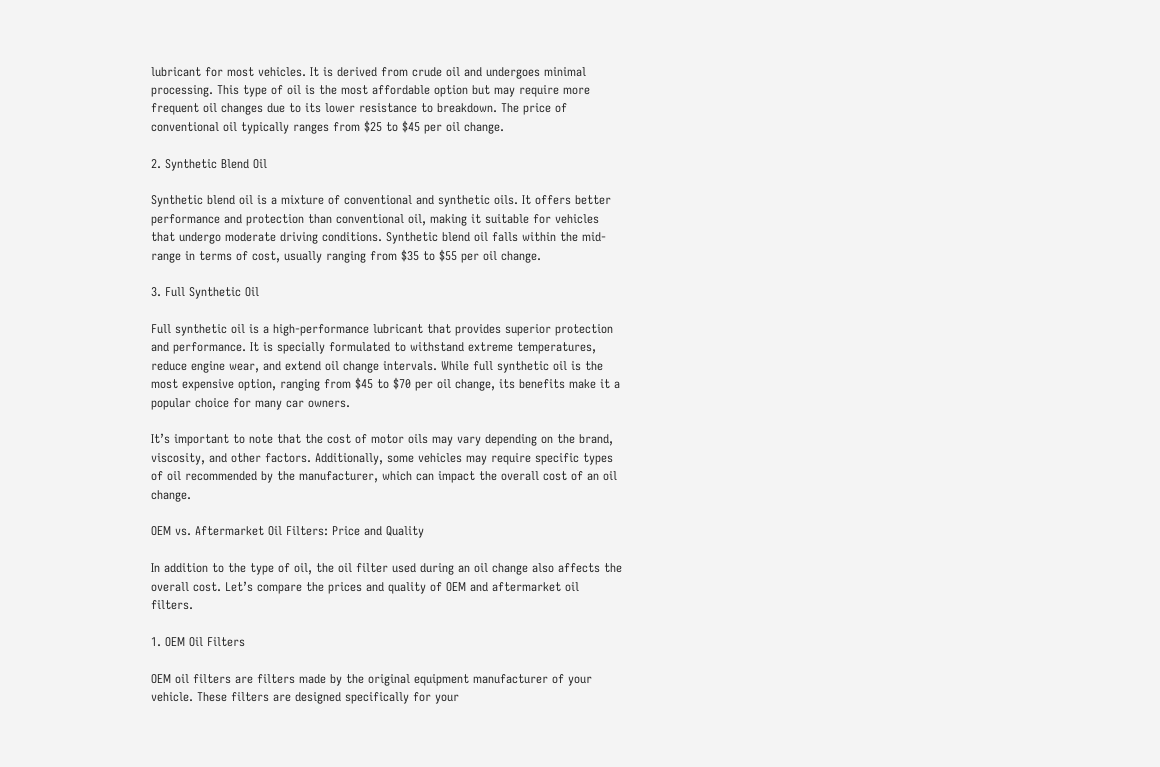lubricant for most vehicles. It is derived from crude oil and undergoes minimal processing. This type of oil is the most affordable option but may require more frequent oil changes due to its lower resistance to breakdown. The price of conventional oil typically ranges from $25 to $45 per oil change.

2. Synthetic Blend Oil

Synthetic blend oil is a mixture of conventional and synthetic oils. It offers better performance and protection than conventional oil, making it suitable for vehicles that undergo moderate driving conditions. Synthetic blend oil falls within the mid-range in terms of cost, usually ranging from $35 to $55 per oil change.

3. Full Synthetic Oil

Full synthetic oil is a high-performance lubricant that provides superior protection and performance. It is specially formulated to withstand extreme temperatures, reduce engine wear, and extend oil change intervals. While full synthetic oil is the most expensive option, ranging from $45 to $70 per oil change, its benefits make it a popular choice for many car owners.

It’s important to note that the cost of motor oils may vary depending on the brand, viscosity, and other factors. Additionally, some vehicles may require specific types of oil recommended by the manufacturer, which can impact the overall cost of an oil change.

OEM vs. Aftermarket Oil Filters: Price and Quality

In addition to the type of oil, the oil filter used during an oil change also affects the overall cost. Let’s compare the prices and quality of OEM and aftermarket oil filters.

1. OEM Oil Filters

OEM oil filters are filters made by the original equipment manufacturer of your vehicle. These filters are designed specifically for your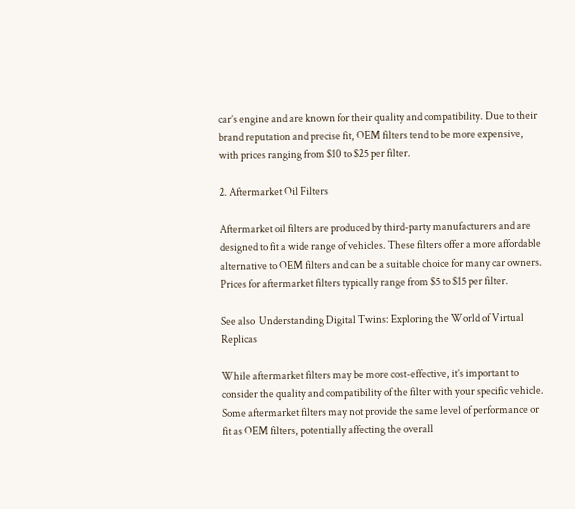car’s engine and are known for their quality and compatibility. Due to their brand reputation and precise fit, OEM filters tend to be more expensive, with prices ranging from $10 to $25 per filter.

2. Aftermarket Oil Filters

Aftermarket oil filters are produced by third-party manufacturers and are designed to fit a wide range of vehicles. These filters offer a more affordable alternative to OEM filters and can be a suitable choice for many car owners. Prices for aftermarket filters typically range from $5 to $15 per filter.

See also  Understanding Digital Twins: Exploring the World of Virtual Replicas

While aftermarket filters may be more cost-effective, it’s important to consider the quality and compatibility of the filter with your specific vehicle. Some aftermarket filters may not provide the same level of performance or fit as OEM filters, potentially affecting the overall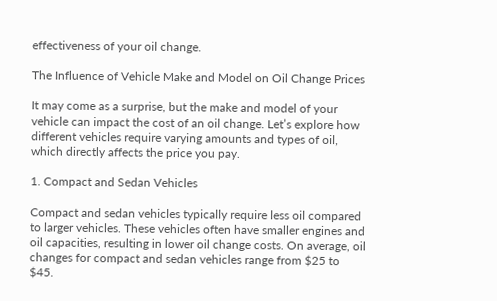effectiveness of your oil change.

The Influence of Vehicle Make and Model on Oil Change Prices

It may come as a surprise, but the make and model of your vehicle can impact the cost of an oil change. Let’s explore how different vehicles require varying amounts and types of oil, which directly affects the price you pay.

1. Compact and Sedan Vehicles

Compact and sedan vehicles typically require less oil compared to larger vehicles. These vehicles often have smaller engines and oil capacities, resulting in lower oil change costs. On average, oil changes for compact and sedan vehicles range from $25 to $45.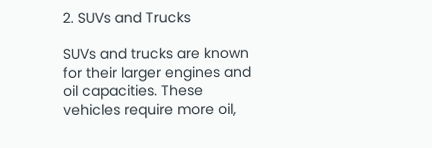2. SUVs and Trucks

SUVs and trucks are known for their larger engines and oil capacities. These vehicles require more oil,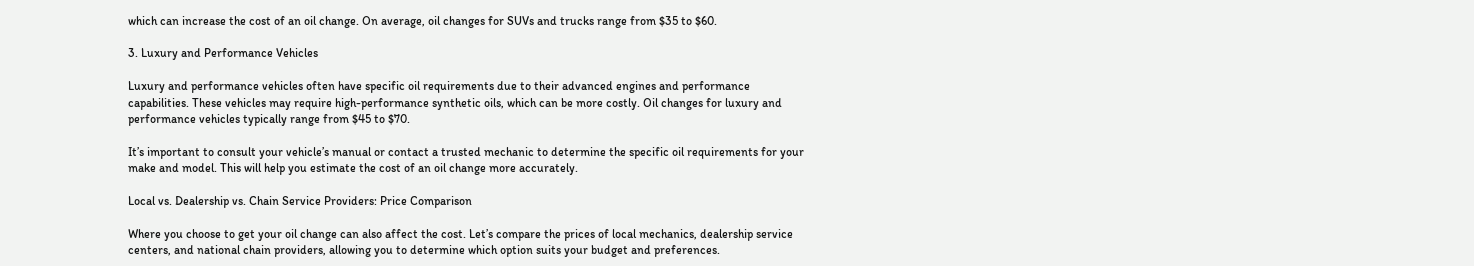which can increase the cost of an oil change. On average, oil changes for SUVs and trucks range from $35 to $60.

3. Luxury and Performance Vehicles

Luxury and performance vehicles often have specific oil requirements due to their advanced engines and performance capabilities. These vehicles may require high-performance synthetic oils, which can be more costly. Oil changes for luxury and performance vehicles typically range from $45 to $70.

It’s important to consult your vehicle’s manual or contact a trusted mechanic to determine the specific oil requirements for your make and model. This will help you estimate the cost of an oil change more accurately.

Local vs. Dealership vs. Chain Service Providers: Price Comparison

Where you choose to get your oil change can also affect the cost. Let’s compare the prices of local mechanics, dealership service centers, and national chain providers, allowing you to determine which option suits your budget and preferences.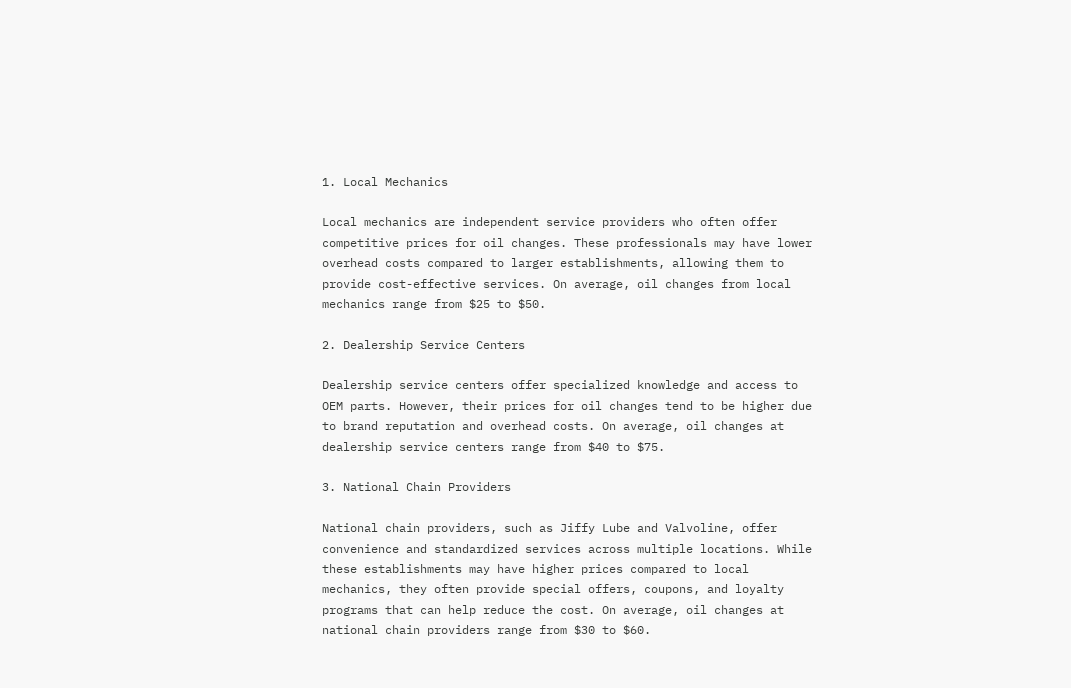1. Local Mechanics

Local mechanics are independent service providers who often offer competitive prices for oil changes. These professionals may have lower overhead costs compared to larger establishments, allowing them to provide cost-effective services. On average, oil changes from local mechanics range from $25 to $50.

2. Dealership Service Centers

Dealership service centers offer specialized knowledge and access to OEM parts. However, their prices for oil changes tend to be higher due to brand reputation and overhead costs. On average, oil changes at dealership service centers range from $40 to $75.

3. National Chain Providers

National chain providers, such as Jiffy Lube and Valvoline, offer convenience and standardized services across multiple locations. While these establishments may have higher prices compared to local mechanics, they often provide special offers, coupons, and loyalty programs that can help reduce the cost. On average, oil changes at national chain providers range from $30 to $60.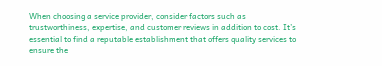When choosing a service provider, consider factors such as trustworthiness, expertise, and customer reviews in addition to cost. It’s essential to find a reputable establishment that offers quality services to ensure the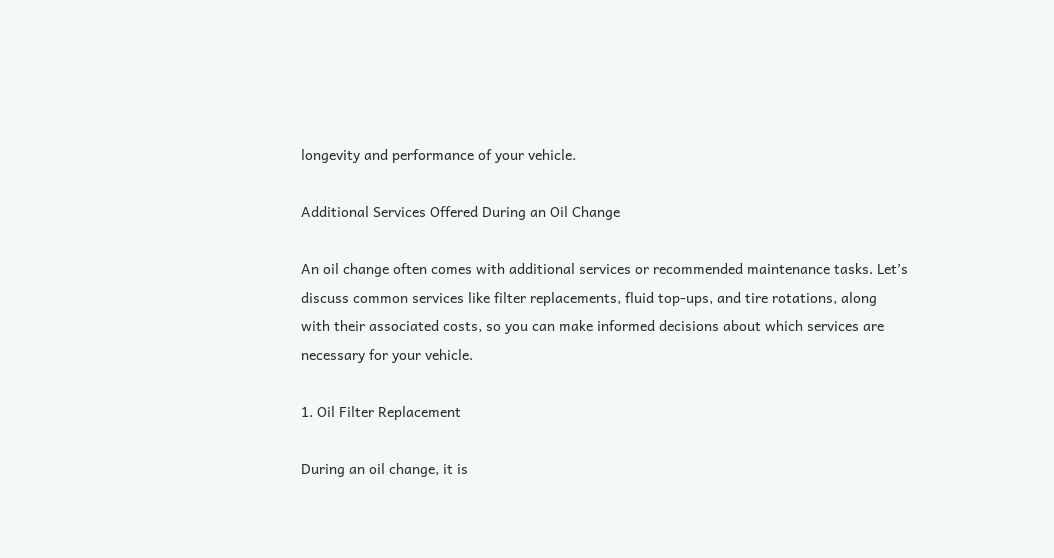longevity and performance of your vehicle.

Additional Services Offered During an Oil Change

An oil change often comes with additional services or recommended maintenance tasks. Let’s discuss common services like filter replacements, fluid top-ups, and tire rotations, along with their associated costs, so you can make informed decisions about which services are necessary for your vehicle.

1. Oil Filter Replacement

During an oil change, it is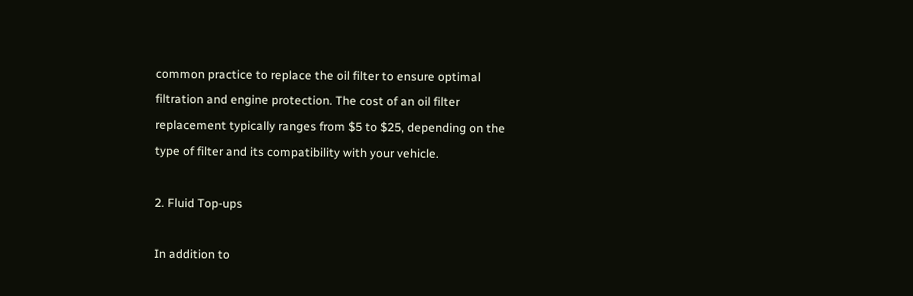common practice to replace the oil filter to ensure optimal filtration and engine protection. The cost of an oil filter replacement typically ranges from $5 to $25, depending on the type of filter and its compatibility with your vehicle.

2. Fluid Top-ups

In addition to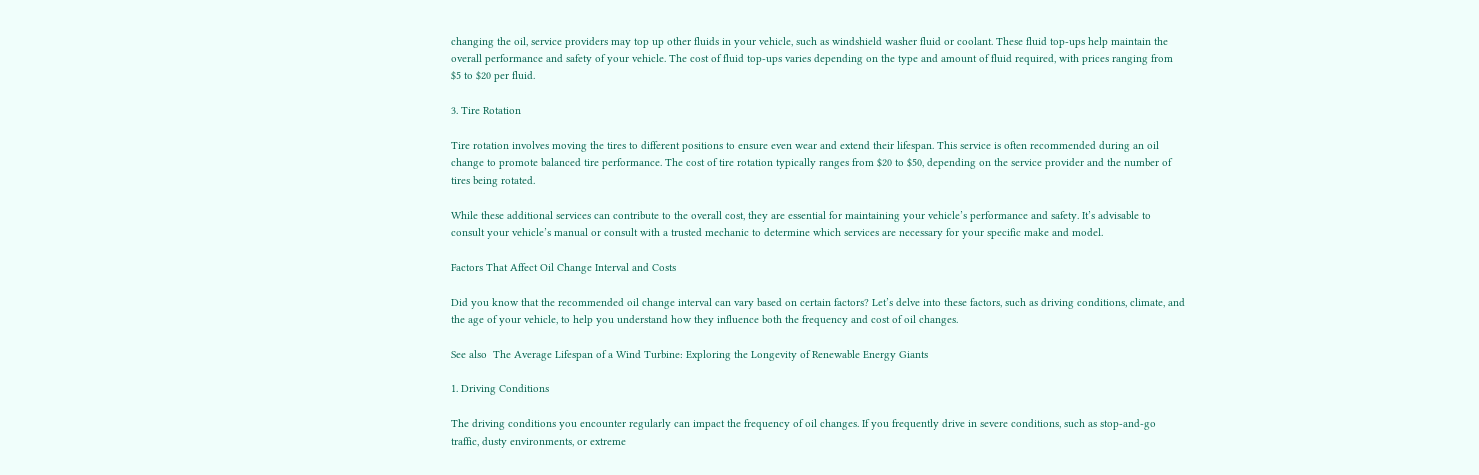changing the oil, service providers may top up other fluids in your vehicle, such as windshield washer fluid or coolant. These fluid top-ups help maintain the overall performance and safety of your vehicle. The cost of fluid top-ups varies depending on the type and amount of fluid required, with prices ranging from $5 to $20 per fluid.

3. Tire Rotation

Tire rotation involves moving the tires to different positions to ensure even wear and extend their lifespan. This service is often recommended during an oil change to promote balanced tire performance. The cost of tire rotation typically ranges from $20 to $50, depending on the service provider and the number of tires being rotated.

While these additional services can contribute to the overall cost, they are essential for maintaining your vehicle’s performance and safety. It’s advisable to consult your vehicle’s manual or consult with a trusted mechanic to determine which services are necessary for your specific make and model.

Factors That Affect Oil Change Interval and Costs

Did you know that the recommended oil change interval can vary based on certain factors? Let’s delve into these factors, such as driving conditions, climate, and the age of your vehicle, to help you understand how they influence both the frequency and cost of oil changes.

See also  The Average Lifespan of a Wind Turbine: Exploring the Longevity of Renewable Energy Giants

1. Driving Conditions

The driving conditions you encounter regularly can impact the frequency of oil changes. If you frequently drive in severe conditions, such as stop-and-go traffic, dusty environments, or extreme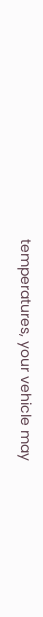temperatures, your vehicle may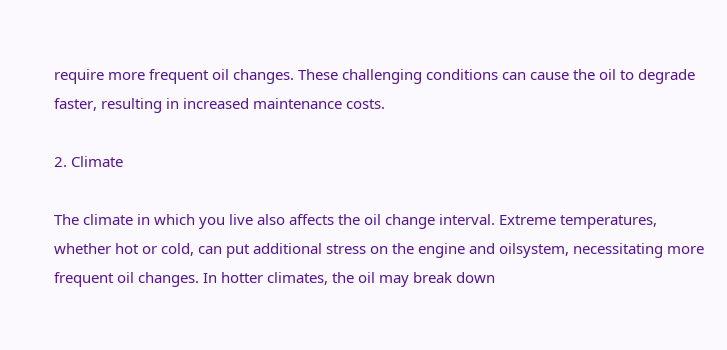require more frequent oil changes. These challenging conditions can cause the oil to degrade faster, resulting in increased maintenance costs.

2. Climate

The climate in which you live also affects the oil change interval. Extreme temperatures, whether hot or cold, can put additional stress on the engine and oilsystem, necessitating more frequent oil changes. In hotter climates, the oil may break down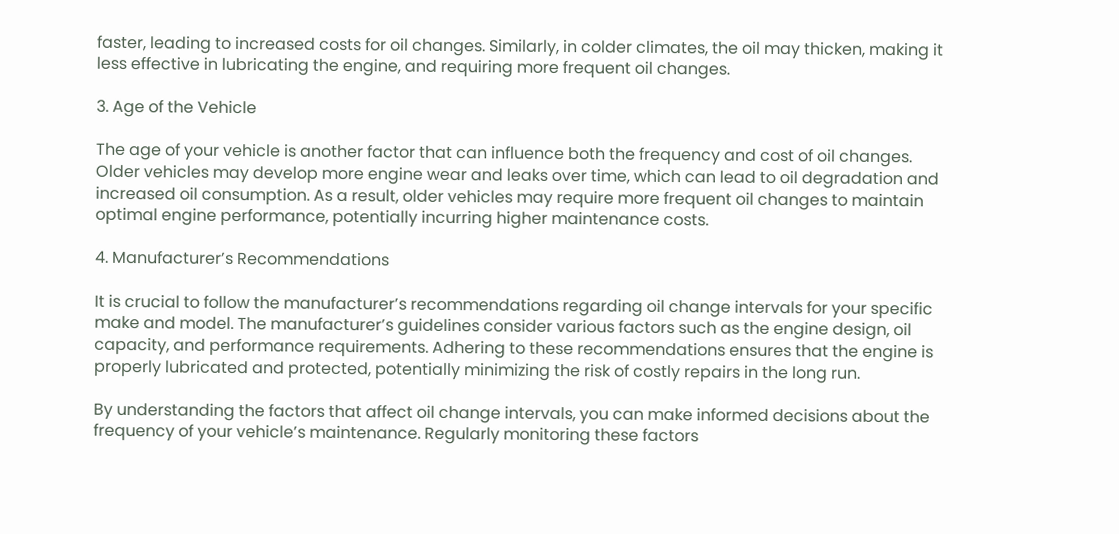faster, leading to increased costs for oil changes. Similarly, in colder climates, the oil may thicken, making it less effective in lubricating the engine, and requiring more frequent oil changes.

3. Age of the Vehicle

The age of your vehicle is another factor that can influence both the frequency and cost of oil changes. Older vehicles may develop more engine wear and leaks over time, which can lead to oil degradation and increased oil consumption. As a result, older vehicles may require more frequent oil changes to maintain optimal engine performance, potentially incurring higher maintenance costs.

4. Manufacturer’s Recommendations

It is crucial to follow the manufacturer’s recommendations regarding oil change intervals for your specific make and model. The manufacturer’s guidelines consider various factors such as the engine design, oil capacity, and performance requirements. Adhering to these recommendations ensures that the engine is properly lubricated and protected, potentially minimizing the risk of costly repairs in the long run.

By understanding the factors that affect oil change intervals, you can make informed decisions about the frequency of your vehicle’s maintenance. Regularly monitoring these factors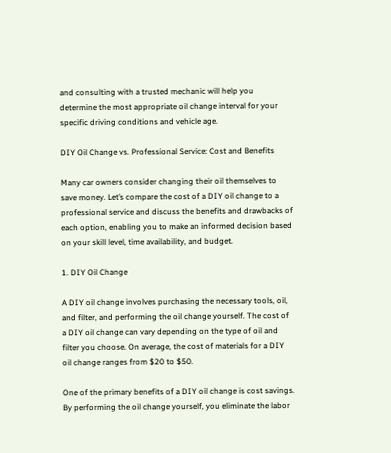and consulting with a trusted mechanic will help you determine the most appropriate oil change interval for your specific driving conditions and vehicle age.

DIY Oil Change vs. Professional Service: Cost and Benefits

Many car owners consider changing their oil themselves to save money. Let’s compare the cost of a DIY oil change to a professional service and discuss the benefits and drawbacks of each option, enabling you to make an informed decision based on your skill level, time availability, and budget.

1. DIY Oil Change

A DIY oil change involves purchasing the necessary tools, oil, and filter, and performing the oil change yourself. The cost of a DIY oil change can vary depending on the type of oil and filter you choose. On average, the cost of materials for a DIY oil change ranges from $20 to $50.

One of the primary benefits of a DIY oil change is cost savings. By performing the oil change yourself, you eliminate the labor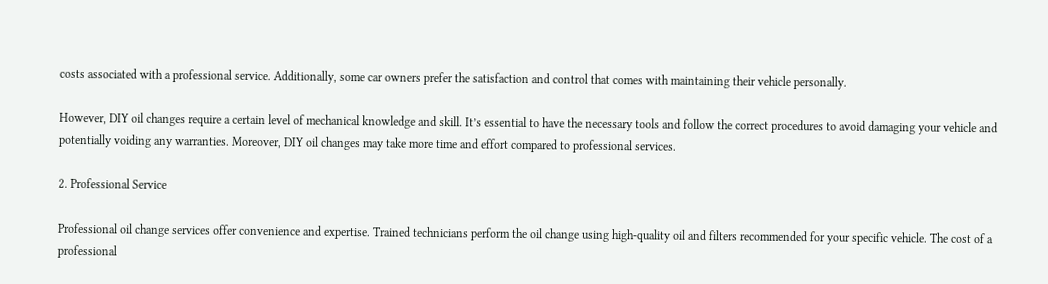costs associated with a professional service. Additionally, some car owners prefer the satisfaction and control that comes with maintaining their vehicle personally.

However, DIY oil changes require a certain level of mechanical knowledge and skill. It’s essential to have the necessary tools and follow the correct procedures to avoid damaging your vehicle and potentially voiding any warranties. Moreover, DIY oil changes may take more time and effort compared to professional services.

2. Professional Service

Professional oil change services offer convenience and expertise. Trained technicians perform the oil change using high-quality oil and filters recommended for your specific vehicle. The cost of a professional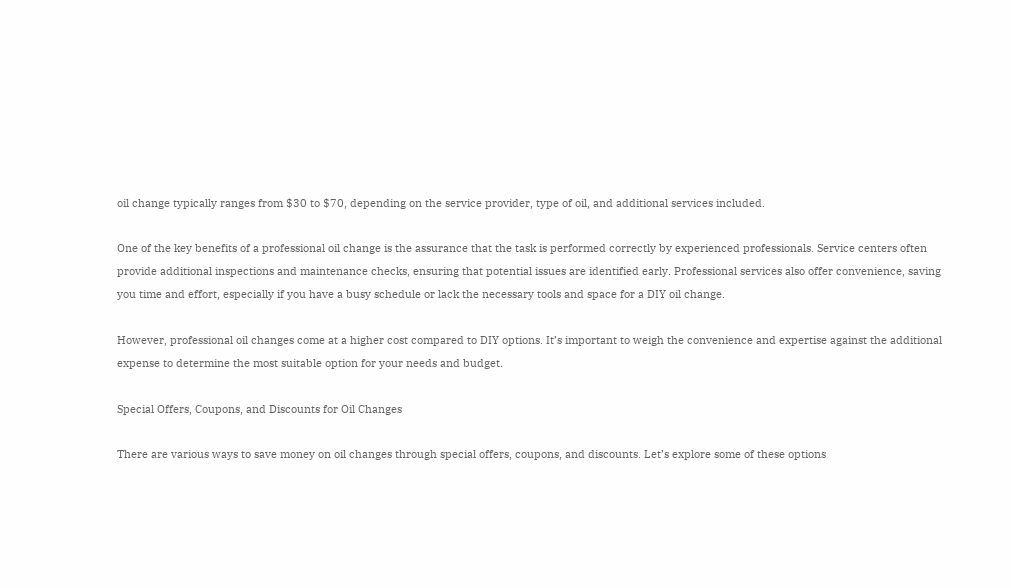oil change typically ranges from $30 to $70, depending on the service provider, type of oil, and additional services included.

One of the key benefits of a professional oil change is the assurance that the task is performed correctly by experienced professionals. Service centers often provide additional inspections and maintenance checks, ensuring that potential issues are identified early. Professional services also offer convenience, saving you time and effort, especially if you have a busy schedule or lack the necessary tools and space for a DIY oil change.

However, professional oil changes come at a higher cost compared to DIY options. It’s important to weigh the convenience and expertise against the additional expense to determine the most suitable option for your needs and budget.

Special Offers, Coupons, and Discounts for Oil Changes

There are various ways to save money on oil changes through special offers, coupons, and discounts. Let’s explore some of these options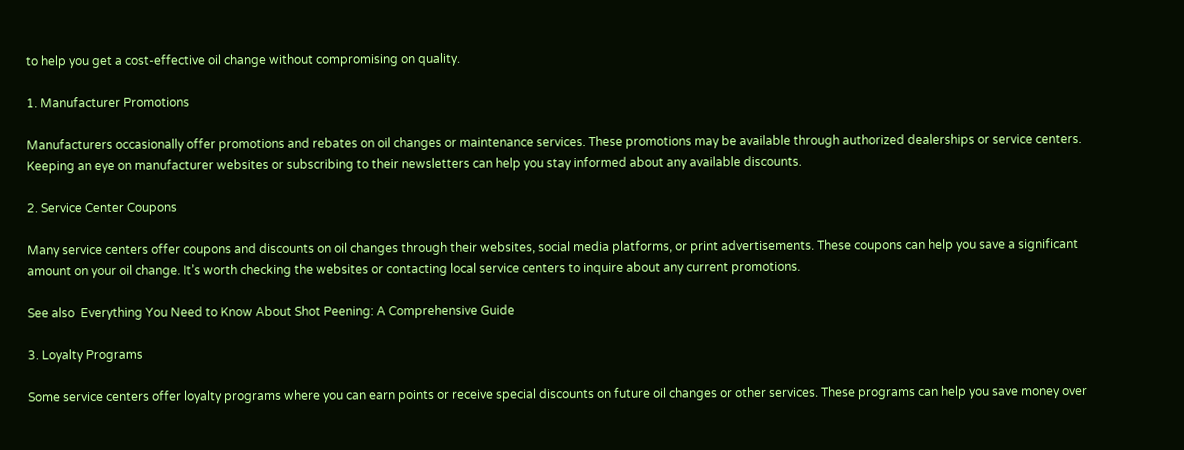to help you get a cost-effective oil change without compromising on quality.

1. Manufacturer Promotions

Manufacturers occasionally offer promotions and rebates on oil changes or maintenance services. These promotions may be available through authorized dealerships or service centers. Keeping an eye on manufacturer websites or subscribing to their newsletters can help you stay informed about any available discounts.

2. Service Center Coupons

Many service centers offer coupons and discounts on oil changes through their websites, social media platforms, or print advertisements. These coupons can help you save a significant amount on your oil change. It’s worth checking the websites or contacting local service centers to inquire about any current promotions.

See also  Everything You Need to Know About Shot Peening: A Comprehensive Guide

3. Loyalty Programs

Some service centers offer loyalty programs where you can earn points or receive special discounts on future oil changes or other services. These programs can help you save money over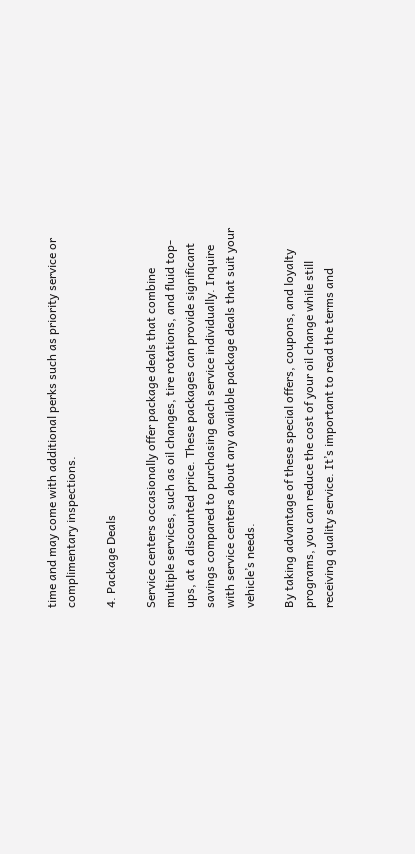time and may come with additional perks such as priority service or complimentary inspections.

4. Package Deals

Service centers occasionally offer package deals that combine multiple services, such as oil changes, tire rotations, and fluid top-ups, at a discounted price. These packages can provide significant savings compared to purchasing each service individually. Inquire with service centers about any available package deals that suit your vehicle’s needs.

By taking advantage of these special offers, coupons, and loyalty programs, you can reduce the cost of your oil change while still receiving quality service. It’s important to read the terms and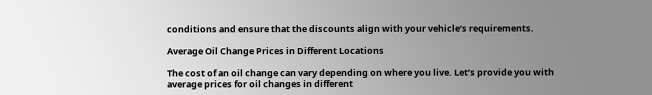conditions and ensure that the discounts align with your vehicle’s requirements.

Average Oil Change Prices in Different Locations

The cost of an oil change can vary depending on where you live. Let’s provide you with average prices for oil changes in different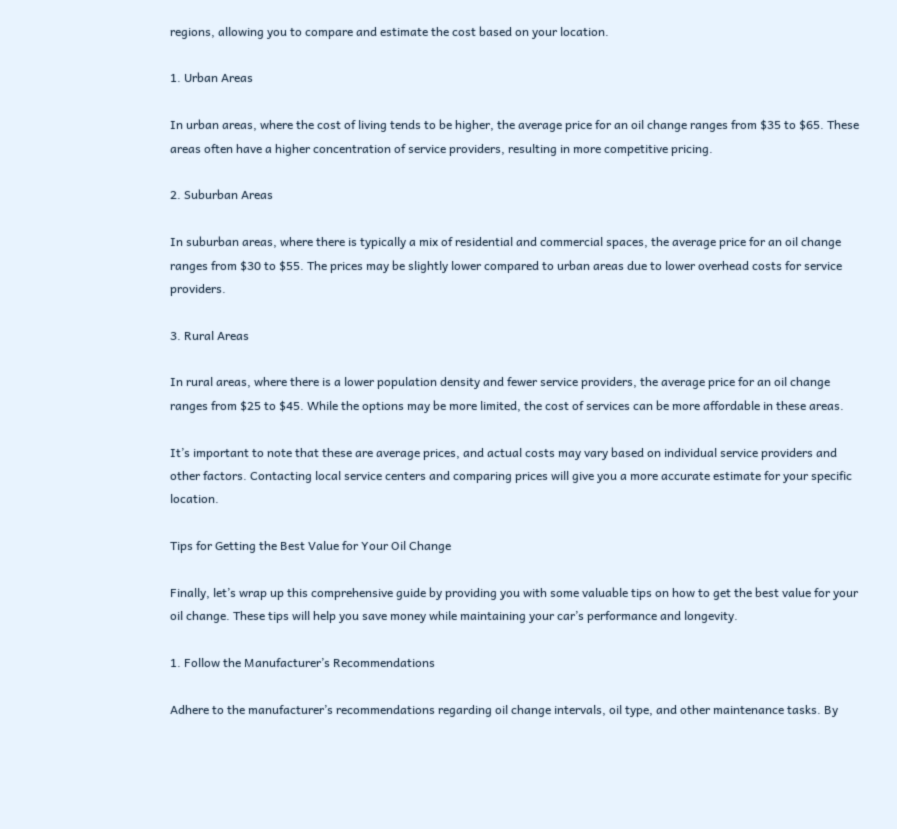regions, allowing you to compare and estimate the cost based on your location.

1. Urban Areas

In urban areas, where the cost of living tends to be higher, the average price for an oil change ranges from $35 to $65. These areas often have a higher concentration of service providers, resulting in more competitive pricing.

2. Suburban Areas

In suburban areas, where there is typically a mix of residential and commercial spaces, the average price for an oil change ranges from $30 to $55. The prices may be slightly lower compared to urban areas due to lower overhead costs for service providers.

3. Rural Areas

In rural areas, where there is a lower population density and fewer service providers, the average price for an oil change ranges from $25 to $45. While the options may be more limited, the cost of services can be more affordable in these areas.

It’s important to note that these are average prices, and actual costs may vary based on individual service providers and other factors. Contacting local service centers and comparing prices will give you a more accurate estimate for your specific location.

Tips for Getting the Best Value for Your Oil Change

Finally, let’s wrap up this comprehensive guide by providing you with some valuable tips on how to get the best value for your oil change. These tips will help you save money while maintaining your car’s performance and longevity.

1. Follow the Manufacturer’s Recommendations

Adhere to the manufacturer’s recommendations regarding oil change intervals, oil type, and other maintenance tasks. By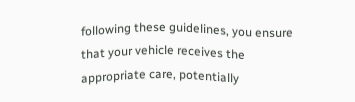following these guidelines, you ensure that your vehicle receives the appropriate care, potentially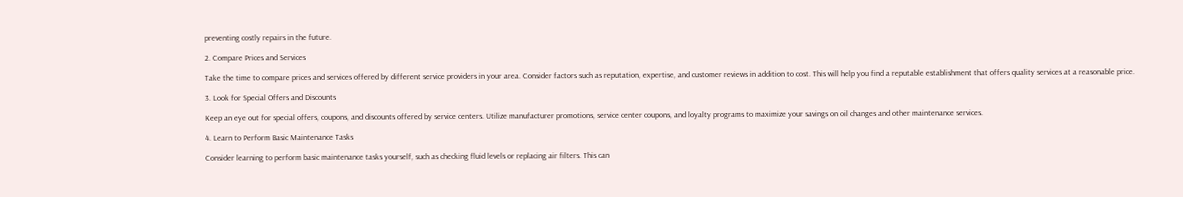preventing costly repairs in the future.

2. Compare Prices and Services

Take the time to compare prices and services offered by different service providers in your area. Consider factors such as reputation, expertise, and customer reviews in addition to cost. This will help you find a reputable establishment that offers quality services at a reasonable price.

3. Look for Special Offers and Discounts

Keep an eye out for special offers, coupons, and discounts offered by service centers. Utilize manufacturer promotions, service center coupons, and loyalty programs to maximize your savings on oil changes and other maintenance services.

4. Learn to Perform Basic Maintenance Tasks

Consider learning to perform basic maintenance tasks yourself, such as checking fluid levels or replacing air filters. This can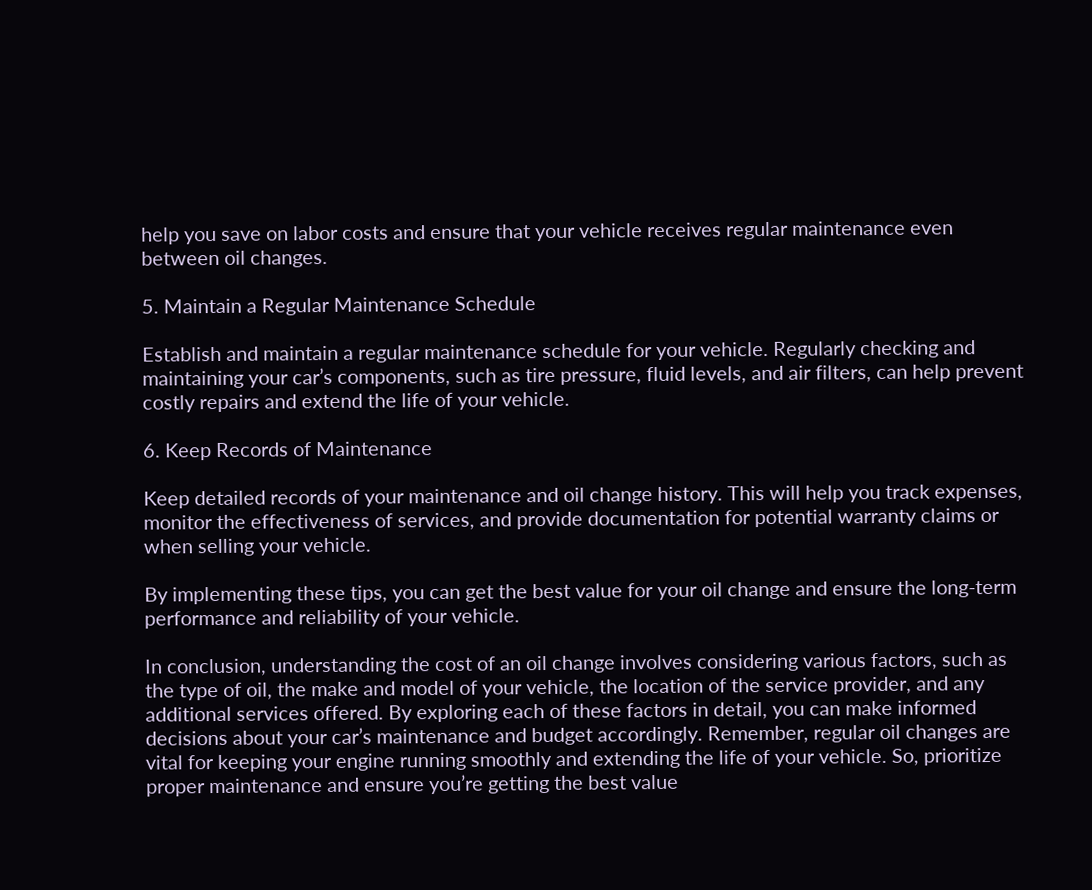help you save on labor costs and ensure that your vehicle receives regular maintenance even between oil changes.

5. Maintain a Regular Maintenance Schedule

Establish and maintain a regular maintenance schedule for your vehicle. Regularly checking and maintaining your car’s components, such as tire pressure, fluid levels, and air filters, can help prevent costly repairs and extend the life of your vehicle.

6. Keep Records of Maintenance

Keep detailed records of your maintenance and oil change history. This will help you track expenses, monitor the effectiveness of services, and provide documentation for potential warranty claims or when selling your vehicle.

By implementing these tips, you can get the best value for your oil change and ensure the long-term performance and reliability of your vehicle.

In conclusion, understanding the cost of an oil change involves considering various factors, such as the type of oil, the make and model of your vehicle, the location of the service provider, and any additional services offered. By exploring each of these factors in detail, you can make informed decisions about your car’s maintenance and budget accordingly. Remember, regular oil changes are vital for keeping your engine running smoothly and extending the life of your vehicle. So, prioritize proper maintenance and ensure you’re getting the best value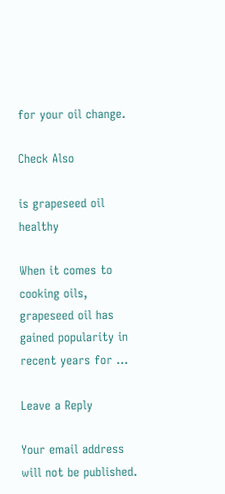for your oil change.

Check Also

is grapeseed oil healthy

When it comes to cooking oils, grapeseed oil has gained popularity in recent years for …

Leave a Reply

Your email address will not be published.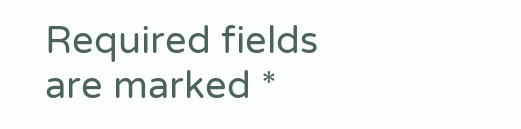Required fields are marked *